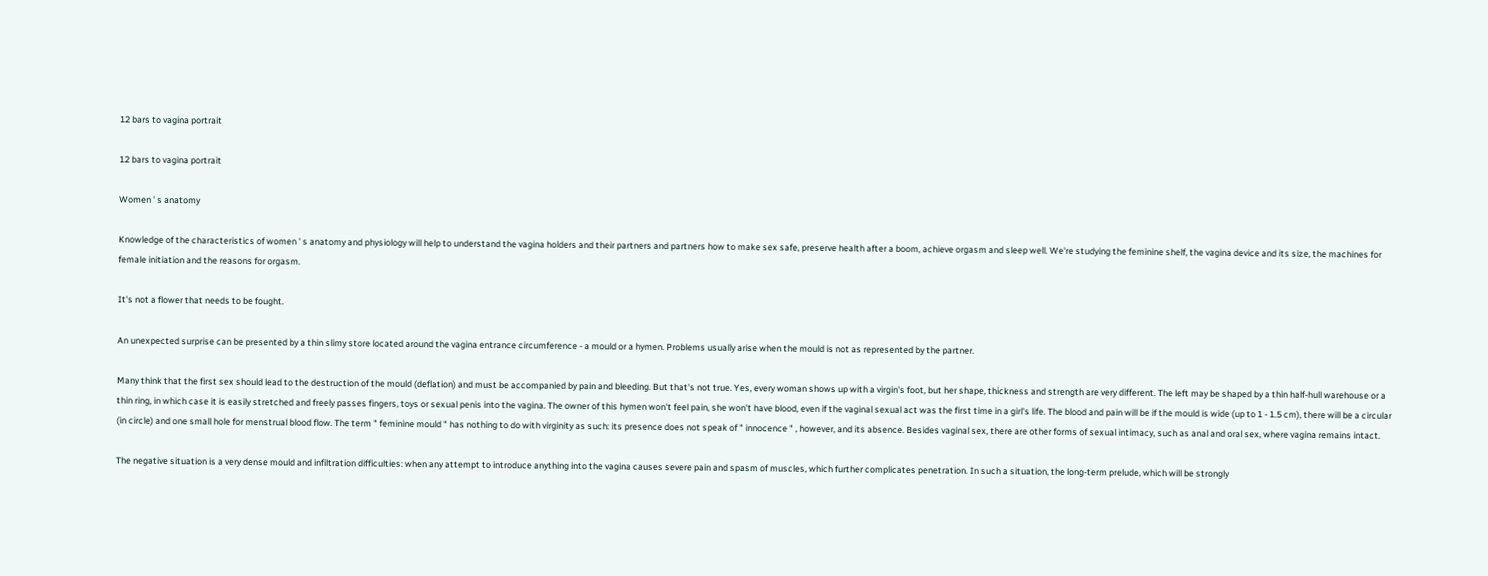12 bars to vagina portrait

12 bars to vagina portrait

Women ' s anatomy

Knowledge of the characteristics of women ' s anatomy and physiology will help to understand the vagina holders and their partners and partners how to make sex safe, preserve health after a boom, achieve orgasm and sleep well. We're studying the feminine shelf, the vagina device and its size, the machines for female initiation and the reasons for orgasm.

It's not a flower that needs to be fought.

An unexpected surprise can be presented by a thin slimy store located around the vagina entrance circumference - a mould or a hymen. Problems usually arise when the mould is not as represented by the partner.

Many think that the first sex should lead to the destruction of the mould (deflation) and must be accompanied by pain and bleeding. But that's not true. Yes, every woman shows up with a virgin's foot, but her shape, thickness and strength are very different. The left may be shaped by a thin half-hull warehouse or a thin ring, in which case it is easily stretched and freely passes fingers, toys or sexual penis into the vagina. The owner of this hymen won't feel pain, she won't have blood, even if the vaginal sexual act was the first time in a girl's life. The blood and pain will be if the mould is wide (up to 1 - 1.5 cm), there will be a circular (in circle) and one small hole for menstrual blood flow. The term " feminine mould " has nothing to do with virginity as such: its presence does not speak of " innocence " , however, and its absence. Besides vaginal sex, there are other forms of sexual intimacy, such as anal and oral sex, where vagina remains intact.

The negative situation is a very dense mould and infiltration difficulties: when any attempt to introduce anything into the vagina causes severe pain and spasm of muscles, which further complicates penetration. In such a situation, the long-term prelude, which will be strongly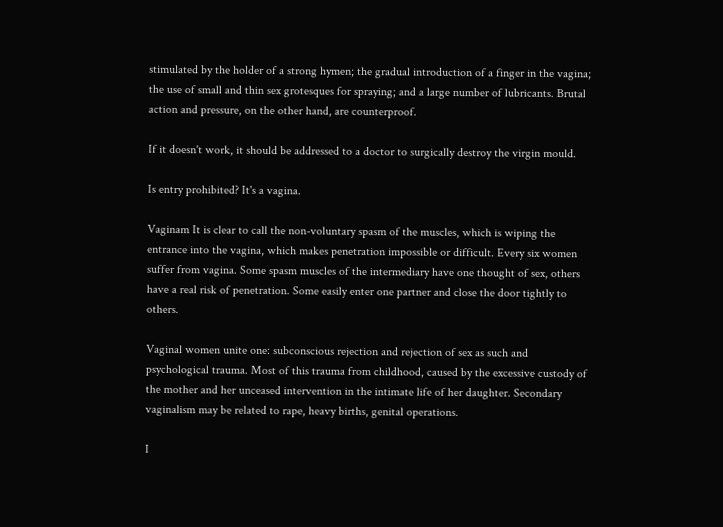stimulated by the holder of a strong hymen; the gradual introduction of a finger in the vagina; the use of small and thin sex grotesques for spraying; and a large number of lubricants. Brutal action and pressure, on the other hand, are counterproof.

If it doesn't work, it should be addressed to a doctor to surgically destroy the virgin mould.

Is entry prohibited? It's a vagina.

Vaginam It is clear to call the non-voluntary spasm of the muscles, which is wiping the entrance into the vagina, which makes penetration impossible or difficult. Every six women suffer from vagina. Some spasm muscles of the intermediary have one thought of sex, others have a real risk of penetration. Some easily enter one partner and close the door tightly to others.

Vaginal women unite one: subconscious rejection and rejection of sex as such and psychological trauma. Most of this trauma from childhood, caused by the excessive custody of the mother and her unceased intervention in the intimate life of her daughter. Secondary vaginalism may be related to rape, heavy births, genital operations.

I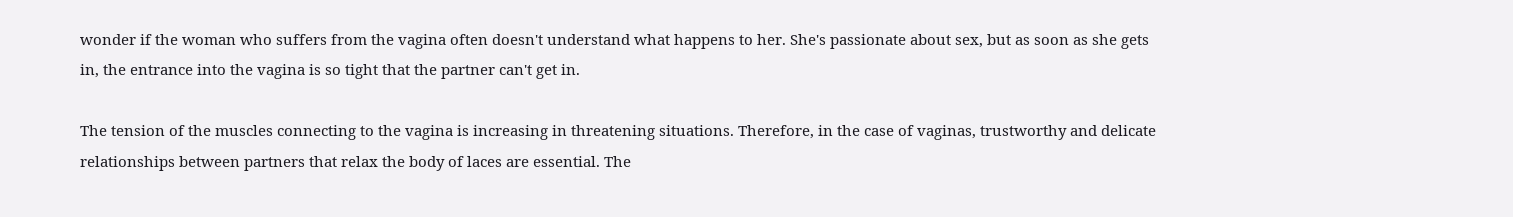wonder if the woman who suffers from the vagina often doesn't understand what happens to her. She's passionate about sex, but as soon as she gets in, the entrance into the vagina is so tight that the partner can't get in.

The tension of the muscles connecting to the vagina is increasing in threatening situations. Therefore, in the case of vaginas, trustworthy and delicate relationships between partners that relax the body of laces are essential. The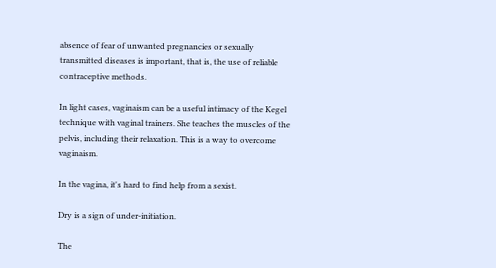absence of fear of unwanted pregnancies or sexually transmitted diseases is important, that is, the use of reliable contraceptive methods.

In light cases, vaginaism can be a useful intimacy of the Kegel technique with vaginal trainers. She teaches the muscles of the pelvis, including their relaxation. This is a way to overcome vaginaism.

In the vagina, it's hard to find help from a sexist.

Dry is a sign of under-initiation.

The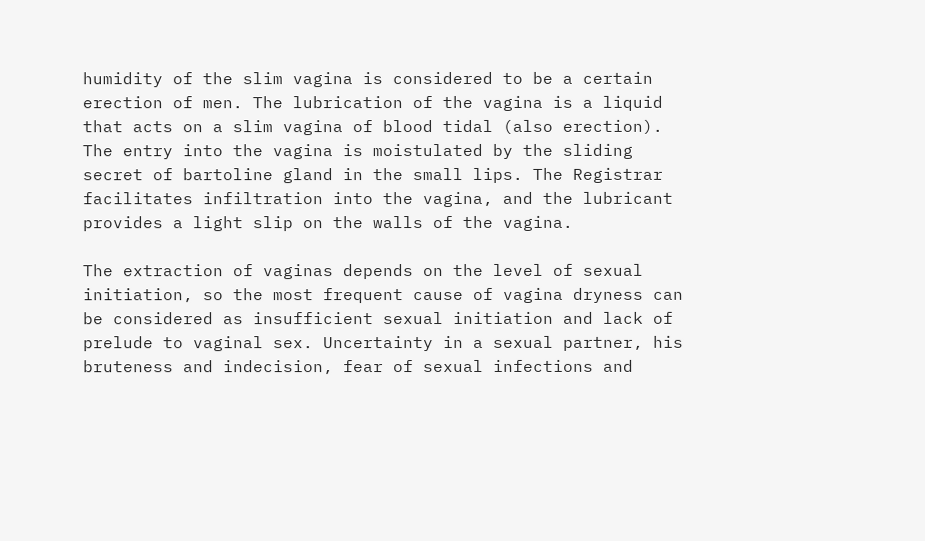humidity of the slim vagina is considered to be a certain erection of men. The lubrication of the vagina is a liquid that acts on a slim vagina of blood tidal (also erection). The entry into the vagina is moistulated by the sliding secret of bartoline gland in the small lips. The Registrar facilitates infiltration into the vagina, and the lubricant provides a light slip on the walls of the vagina.

The extraction of vaginas depends on the level of sexual initiation, so the most frequent cause of vagina dryness can be considered as insufficient sexual initiation and lack of prelude to vaginal sex. Uncertainty in a sexual partner, his bruteness and indecision, fear of sexual infections and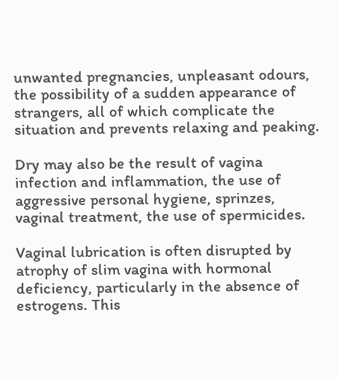unwanted pregnancies, unpleasant odours, the possibility of a sudden appearance of strangers, all of which complicate the situation and prevents relaxing and peaking.

Dry may also be the result of vagina infection and inflammation, the use of aggressive personal hygiene, sprinzes, vaginal treatment, the use of spermicides.

Vaginal lubrication is often disrupted by atrophy of slim vagina with hormonal deficiency, particularly in the absence of estrogens. This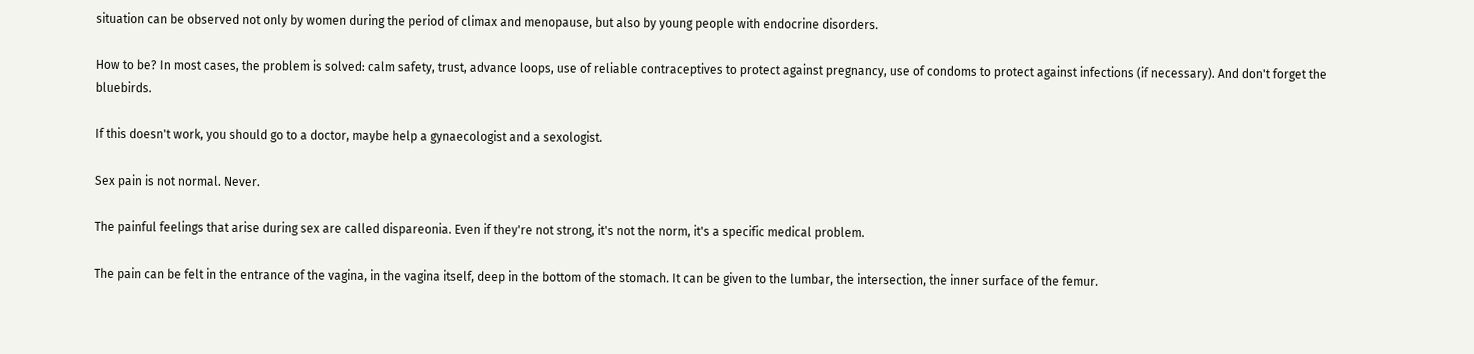situation can be observed not only by women during the period of climax and menopause, but also by young people with endocrine disorders.

How to be? In most cases, the problem is solved: calm safety, trust, advance loops, use of reliable contraceptives to protect against pregnancy, use of condoms to protect against infections (if necessary). And don't forget the bluebirds.

If this doesn't work, you should go to a doctor, maybe help a gynaecologist and a sexologist.

Sex pain is not normal. Never.

The painful feelings that arise during sex are called dispareonia. Even if they're not strong, it's not the norm, it's a specific medical problem.

The pain can be felt in the entrance of the vagina, in the vagina itself, deep in the bottom of the stomach. It can be given to the lumbar, the intersection, the inner surface of the femur.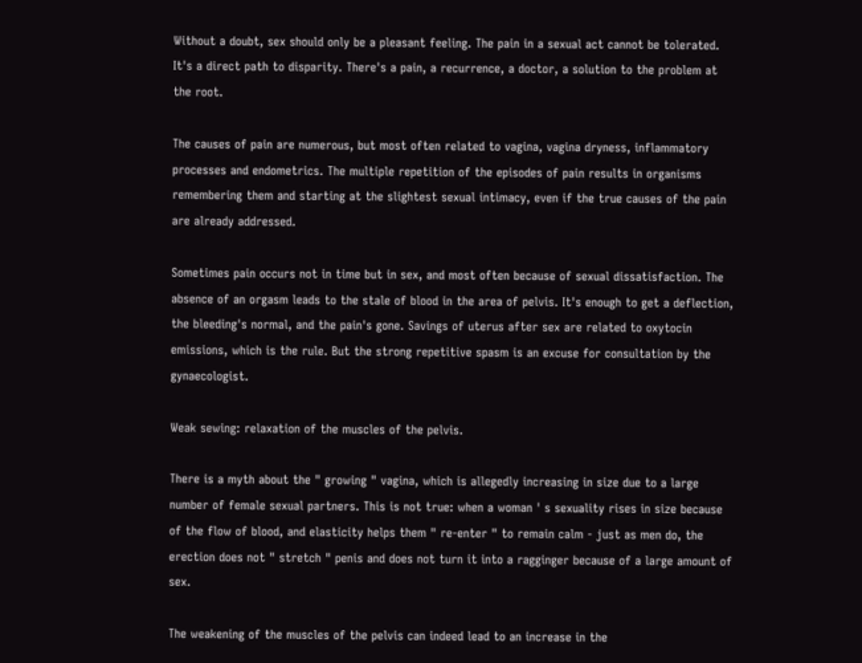Without a doubt, sex should only be a pleasant feeling. The pain in a sexual act cannot be tolerated. It's a direct path to disparity. There's a pain, a recurrence, a doctor, a solution to the problem at the root.

The causes of pain are numerous, but most often related to vagina, vagina dryness, inflammatory processes and endometrics. The multiple repetition of the episodes of pain results in organisms remembering them and starting at the slightest sexual intimacy, even if the true causes of the pain are already addressed.

Sometimes pain occurs not in time but in sex, and most often because of sexual dissatisfaction. The absence of an orgasm leads to the stale of blood in the area of pelvis. It's enough to get a deflection, the bleeding's normal, and the pain's gone. Savings of uterus after sex are related to oxytocin emissions, which is the rule. But the strong repetitive spasm is an excuse for consultation by the gynaecologist.

Weak sewing: relaxation of the muscles of the pelvis.

There is a myth about the " growing " vagina, which is allegedly increasing in size due to a large number of female sexual partners. This is not true: when a woman ' s sexuality rises in size because of the flow of blood, and elasticity helps them " re-enter " to remain calm - just as men do, the erection does not " stretch " penis and does not turn it into a ragginger because of a large amount of sex.

The weakening of the muscles of the pelvis can indeed lead to an increase in the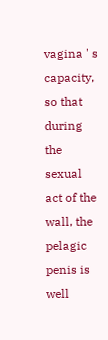vagina ' s capacity, so that during the sexual act of the wall, the pelagic penis is well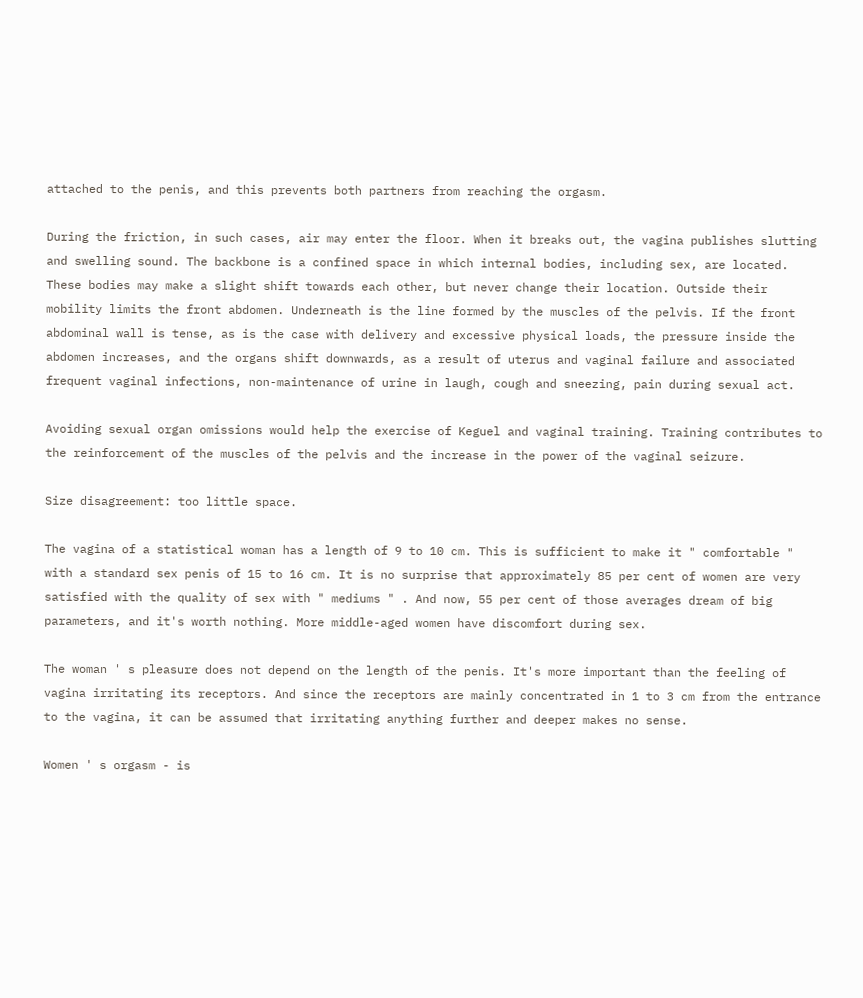attached to the penis, and this prevents both partners from reaching the orgasm.

During the friction, in such cases, air may enter the floor. When it breaks out, the vagina publishes slutting and swelling sound. The backbone is a confined space in which internal bodies, including sex, are located. These bodies may make a slight shift towards each other, but never change their location. Outside their mobility limits the front abdomen. Underneath is the line formed by the muscles of the pelvis. If the front abdominal wall is tense, as is the case with delivery and excessive physical loads, the pressure inside the abdomen increases, and the organs shift downwards, as a result of uterus and vaginal failure and associated frequent vaginal infections, non-maintenance of urine in laugh, cough and sneezing, pain during sexual act.

Avoiding sexual organ omissions would help the exercise of Keguel and vaginal training. Training contributes to the reinforcement of the muscles of the pelvis and the increase in the power of the vaginal seizure.

Size disagreement: too little space.

The vagina of a statistical woman has a length of 9 to 10 cm. This is sufficient to make it " comfortable " with a standard sex penis of 15 to 16 cm. It is no surprise that approximately 85 per cent of women are very satisfied with the quality of sex with " mediums " . And now, 55 per cent of those averages dream of big parameters, and it's worth nothing. More middle-aged women have discomfort during sex.

The woman ' s pleasure does not depend on the length of the penis. It's more important than the feeling of vagina irritating its receptors. And since the receptors are mainly concentrated in 1 to 3 cm from the entrance to the vagina, it can be assumed that irritating anything further and deeper makes no sense.

Women ' s orgasm - is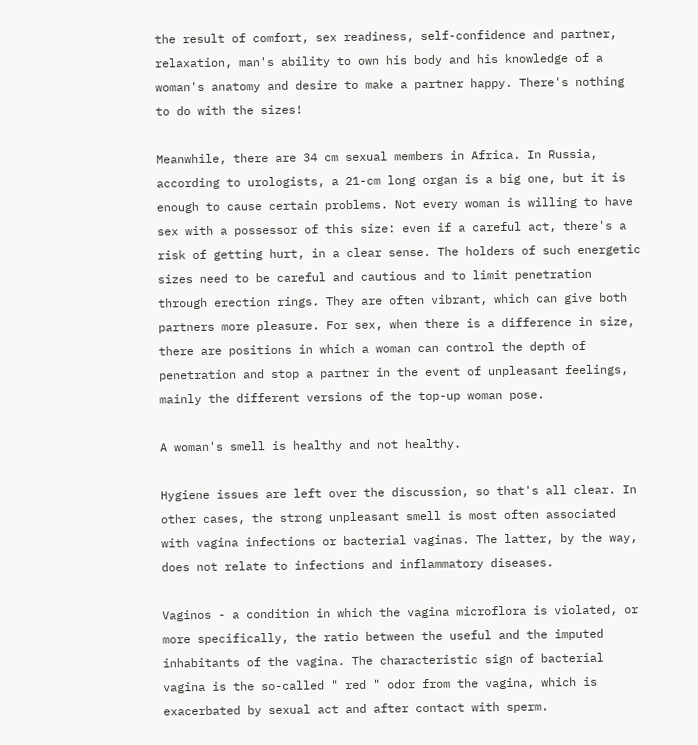the result of comfort, sex readiness, self-confidence and partner, relaxation, man's ability to own his body and his knowledge of a woman's anatomy and desire to make a partner happy. There's nothing to do with the sizes!

Meanwhile, there are 34 cm sexual members in Africa. In Russia, according to urologists, a 21-cm long organ is a big one, but it is enough to cause certain problems. Not every woman is willing to have sex with a possessor of this size: even if a careful act, there's a risk of getting hurt, in a clear sense. The holders of such energetic sizes need to be careful and cautious and to limit penetration through erection rings. They are often vibrant, which can give both partners more pleasure. For sex, when there is a difference in size, there are positions in which a woman can control the depth of penetration and stop a partner in the event of unpleasant feelings, mainly the different versions of the top-up woman pose.

A woman's smell is healthy and not healthy.

Hygiene issues are left over the discussion, so that's all clear. In other cases, the strong unpleasant smell is most often associated with vagina infections or bacterial vaginas. The latter, by the way, does not relate to infections and inflammatory diseases.

Vaginos - a condition in which the vagina microflora is violated, or more specifically, the ratio between the useful and the imputed inhabitants of the vagina. The characteristic sign of bacterial vagina is the so-called " red " odor from the vagina, which is exacerbated by sexual act and after contact with sperm.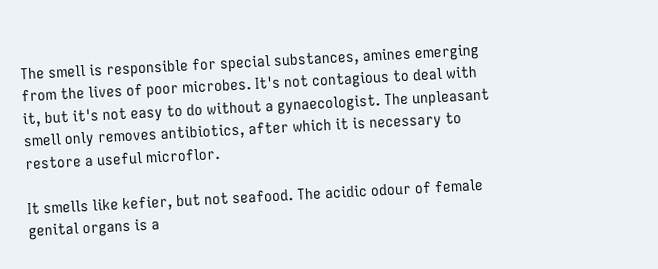The smell is responsible for special substances, amines emerging from the lives of poor microbes. It's not contagious to deal with it, but it's not easy to do without a gynaecologist. The unpleasant smell only removes antibiotics, after which it is necessary to restore a useful microflor.

It smells like kefier, but not seafood. The acidic odour of female genital organs is a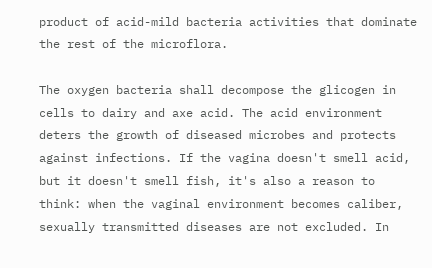product of acid-mild bacteria activities that dominate the rest of the microflora.

The oxygen bacteria shall decompose the glicogen in cells to dairy and axe acid. The acid environment deters the growth of diseased microbes and protects against infections. If the vagina doesn't smell acid, but it doesn't smell fish, it's also a reason to think: when the vaginal environment becomes caliber, sexually transmitted diseases are not excluded. In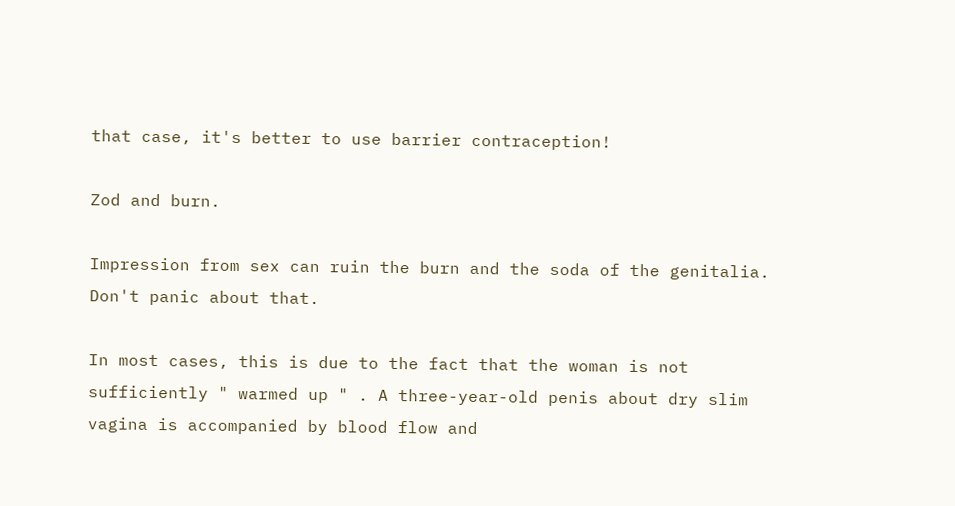that case, it's better to use barrier contraception!

Zod and burn.

Impression from sex can ruin the burn and the soda of the genitalia. Don't panic about that.

In most cases, this is due to the fact that the woman is not sufficiently " warmed up " . A three-year-old penis about dry slim vagina is accompanied by blood flow and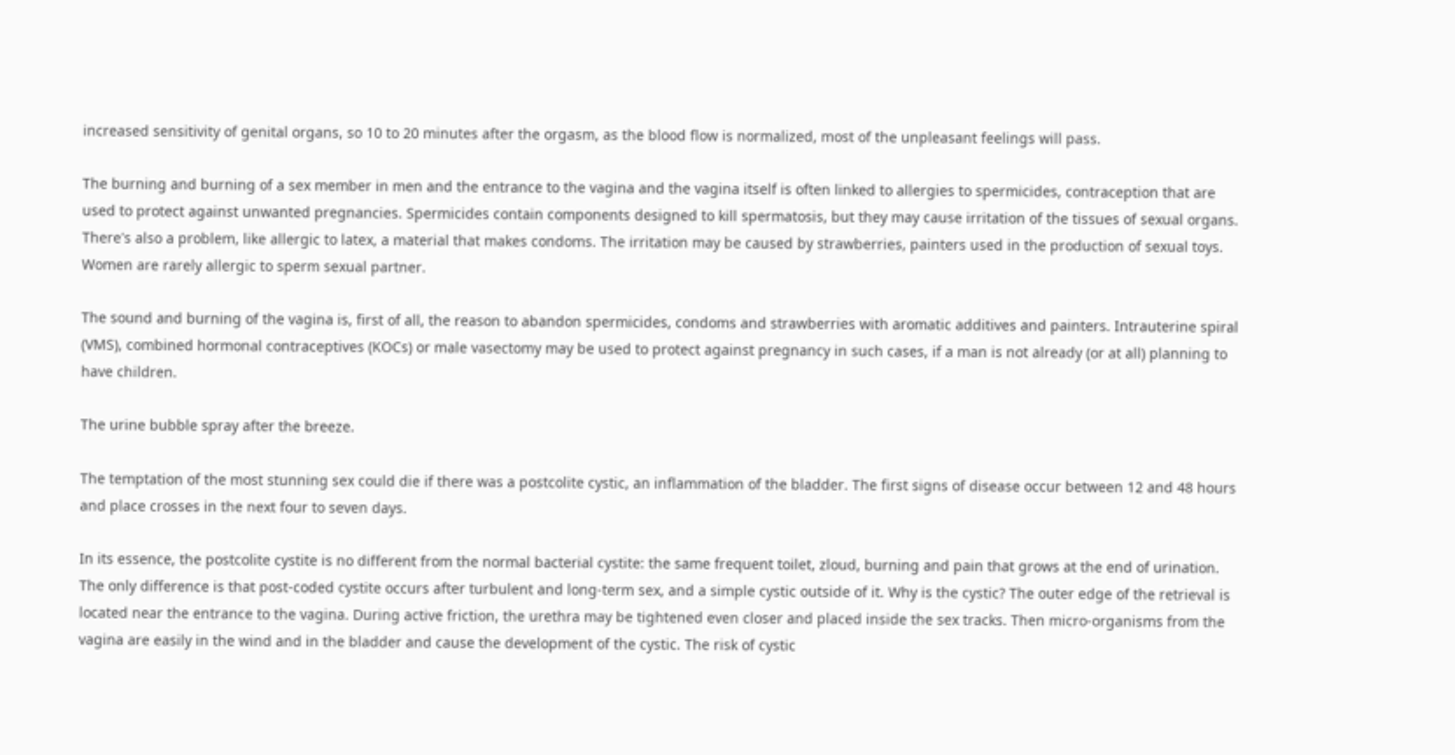increased sensitivity of genital organs, so 10 to 20 minutes after the orgasm, as the blood flow is normalized, most of the unpleasant feelings will pass.

The burning and burning of a sex member in men and the entrance to the vagina and the vagina itself is often linked to allergies to spermicides, contraception that are used to protect against unwanted pregnancies. Spermicides contain components designed to kill spermatosis, but they may cause irritation of the tissues of sexual organs. There's also a problem, like allergic to latex, a material that makes condoms. The irritation may be caused by strawberries, painters used in the production of sexual toys. Women are rarely allergic to sperm sexual partner.

The sound and burning of the vagina is, first of all, the reason to abandon spermicides, condoms and strawberries with aromatic additives and painters. Intrauterine spiral (VMS), combined hormonal contraceptives (KOCs) or male vasectomy may be used to protect against pregnancy in such cases, if a man is not already (or at all) planning to have children.

The urine bubble spray after the breeze.

The temptation of the most stunning sex could die if there was a postcolite cystic, an inflammation of the bladder. The first signs of disease occur between 12 and 48 hours and place crosses in the next four to seven days.

In its essence, the postcolite cystite is no different from the normal bacterial cystite: the same frequent toilet, zloud, burning and pain that grows at the end of urination. The only difference is that post-coded cystite occurs after turbulent and long-term sex, and a simple cystic outside of it. Why is the cystic? The outer edge of the retrieval is located near the entrance to the vagina. During active friction, the urethra may be tightened even closer and placed inside the sex tracks. Then micro-organisms from the vagina are easily in the wind and in the bladder and cause the development of the cystic. The risk of cystic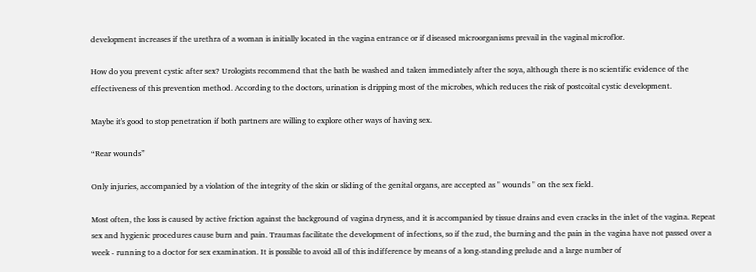development increases if the urethra of a woman is initially located in the vagina entrance or if diseased microorganisms prevail in the vaginal microflor.

How do you prevent cystic after sex? Urologists recommend that the bath be washed and taken immediately after the soya, although there is no scientific evidence of the effectiveness of this prevention method. According to the doctors, urination is dripping most of the microbes, which reduces the risk of postcoital cystic development.

Maybe it's good to stop penetration if both partners are willing to explore other ways of having sex.

“Rear wounds”

Only injuries, accompanied by a violation of the integrity of the skin or sliding of the genital organs, are accepted as " wounds " on the sex field.

Most often, the loss is caused by active friction against the background of vagina dryness, and it is accompanied by tissue drains and even cracks in the inlet of the vagina. Repeat sex and hygienic procedures cause burn and pain. Traumas facilitate the development of infections, so if the zud, the burning and the pain in the vagina have not passed over a week - running to a doctor for sex examination. It is possible to avoid all of this indifference by means of a long-standing prelude and a large number of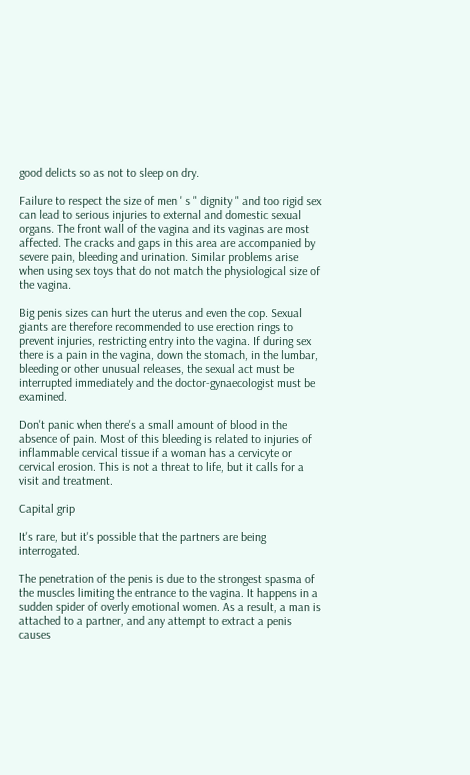good delicts so as not to sleep on dry.

Failure to respect the size of men ' s " dignity " and too rigid sex can lead to serious injuries to external and domestic sexual organs. The front wall of the vagina and its vaginas are most affected. The cracks and gaps in this area are accompanied by severe pain, bleeding and urination. Similar problems arise when using sex toys that do not match the physiological size of the vagina.

Big penis sizes can hurt the uterus and even the cop. Sexual giants are therefore recommended to use erection rings to prevent injuries, restricting entry into the vagina. If during sex there is a pain in the vagina, down the stomach, in the lumbar, bleeding or other unusual releases, the sexual act must be interrupted immediately and the doctor-gynaecologist must be examined.

Don't panic when there's a small amount of blood in the absence of pain. Most of this bleeding is related to injuries of inflammable cervical tissue if a woman has a cervicyte or cervical erosion. This is not a threat to life, but it calls for a visit and treatment.

Capital grip

It's rare, but it's possible that the partners are being interrogated.

The penetration of the penis is due to the strongest spasma of the muscles limiting the entrance to the vagina. It happens in a sudden spider of overly emotional women. As a result, a man is attached to a partner, and any attempt to extract a penis causes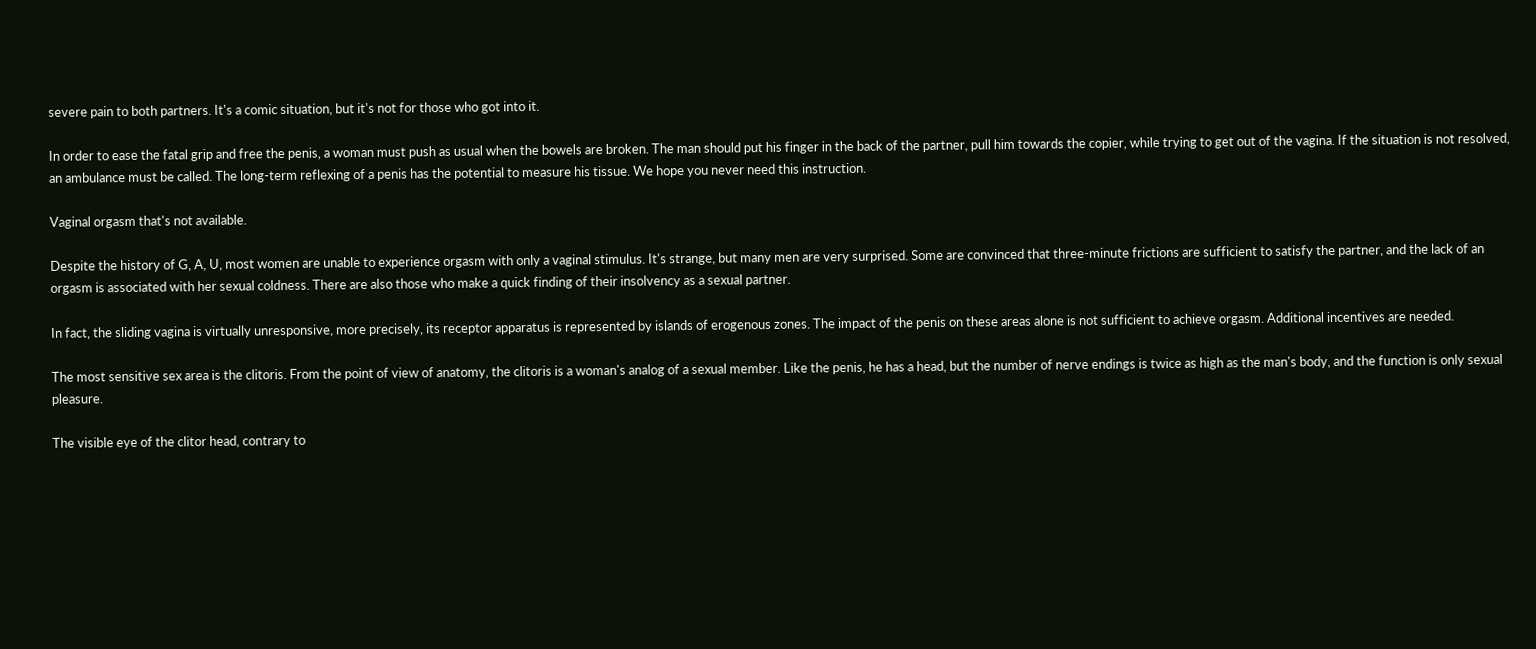severe pain to both partners. It's a comic situation, but it's not for those who got into it.

In order to ease the fatal grip and free the penis, a woman must push as usual when the bowels are broken. The man should put his finger in the back of the partner, pull him towards the copier, while trying to get out of the vagina. If the situation is not resolved, an ambulance must be called. The long-term reflexing of a penis has the potential to measure his tissue. We hope you never need this instruction.

Vaginal orgasm that's not available.

Despite the history of G, A, U, most women are unable to experience orgasm with only a vaginal stimulus. It's strange, but many men are very surprised. Some are convinced that three-minute frictions are sufficient to satisfy the partner, and the lack of an orgasm is associated with her sexual coldness. There are also those who make a quick finding of their insolvency as a sexual partner.

In fact, the sliding vagina is virtually unresponsive, more precisely, its receptor apparatus is represented by islands of erogenous zones. The impact of the penis on these areas alone is not sufficient to achieve orgasm. Additional incentives are needed.

The most sensitive sex area is the clitoris. From the point of view of anatomy, the clitoris is a woman's analog of a sexual member. Like the penis, he has a head, but the number of nerve endings is twice as high as the man's body, and the function is only sexual pleasure.

The visible eye of the clitor head, contrary to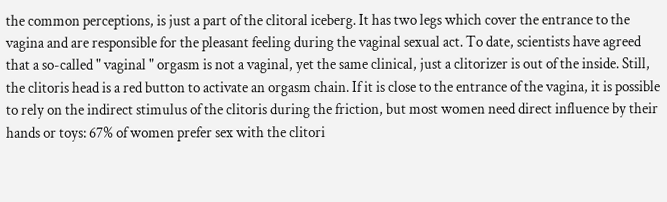the common perceptions, is just a part of the clitoral iceberg. It has two legs which cover the entrance to the vagina and are responsible for the pleasant feeling during the vaginal sexual act. To date, scientists have agreed that a so-called " vaginal " orgasm is not a vaginal, yet the same clinical, just a clitorizer is out of the inside. Still, the clitoris head is a red button to activate an orgasm chain. If it is close to the entrance of the vagina, it is possible to rely on the indirect stimulus of the clitoris during the friction, but most women need direct influence by their hands or toys: 67% of women prefer sex with the clitori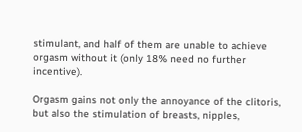stimulant, and half of them are unable to achieve orgasm without it (only 18% need no further incentive).

Orgasm gains not only the annoyance of the clitoris, but also the stimulation of breasts, nipples,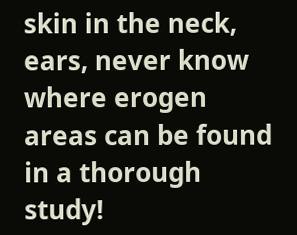skin in the neck, ears, never know where erogen areas can be found in a thorough study!